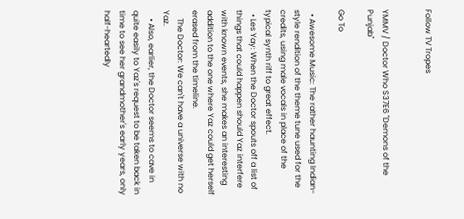Follow TV Tropes


YMMV / Doctor Who S37E6 "Demons of the Punjab"

Go To

  • Awesome Music: The rather haunting Indian-style rendition of the theme tune used for the credits, using male vocals in place of the typical synth riff to great effect.
  • Les Yay: When the Doctor spouts off a list of things that could happen should Yaz interfere with known events, she makes an interesting addition to the one where Yaz could get herself erased from the timeline.
    The Doctor: We can't have a universe with no Yaz.
    • Also, earlier, the Doctor seems to cave in quite easily to Yaz's request to be taken back in time to see her grandmother's early years, only half-heartedly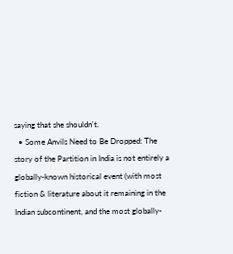saying that she shouldn't.
  • Some Anvils Need to Be Dropped: The story of the Partition in India is not entirely a globally-known historical event (with most fiction & literature about it remaining in the Indian subcontinent, and the most globally-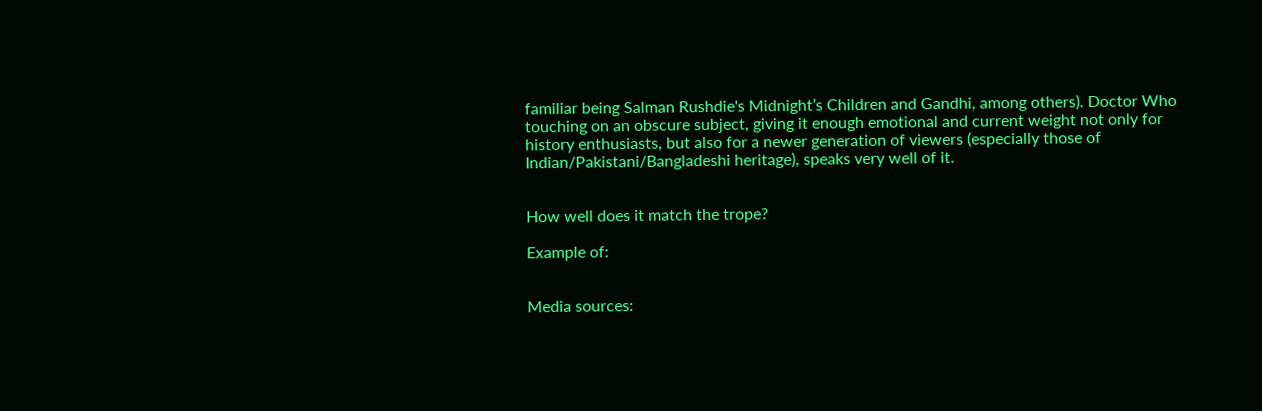familiar being Salman Rushdie's Midnight’s Children and Gandhi, among others). Doctor Who touching on an obscure subject, giving it enough emotional and current weight not only for history enthusiasts, but also for a newer generation of viewers (especially those of Indian/Pakistani/Bangladeshi heritage), speaks very well of it.


How well does it match the trope?

Example of:


Media sources: